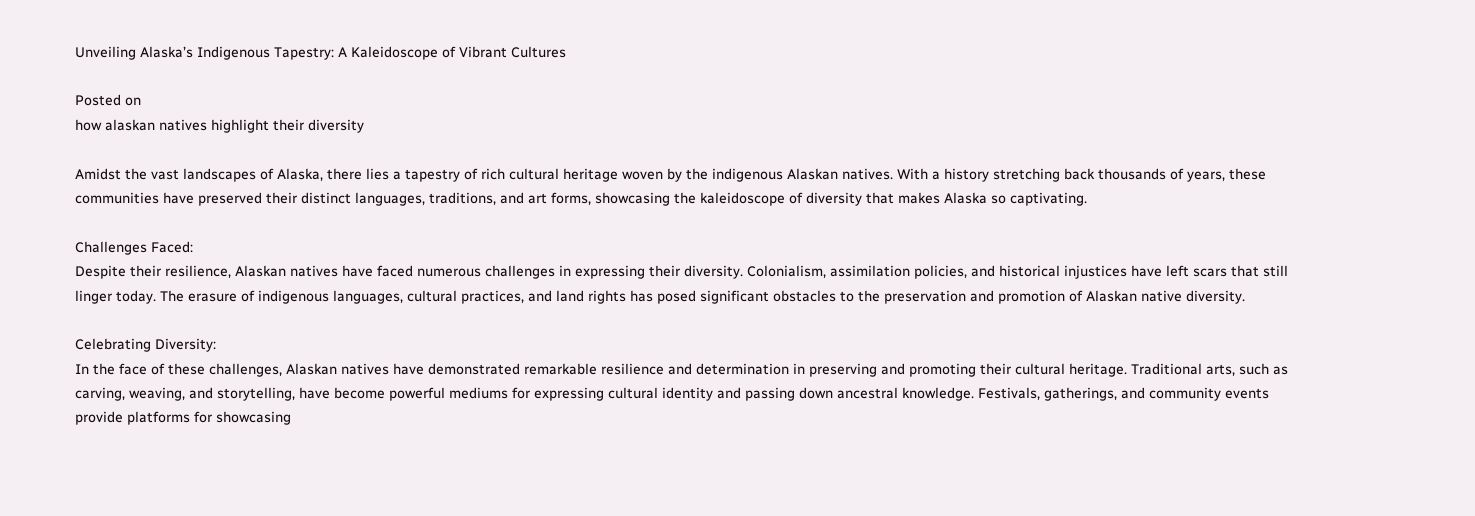Unveiling Alaska’s Indigenous Tapestry: A Kaleidoscope of Vibrant Cultures

Posted on
how alaskan natives highlight their diversity

Amidst the vast landscapes of Alaska, there lies a tapestry of rich cultural heritage woven by the indigenous Alaskan natives. With a history stretching back thousands of years, these communities have preserved their distinct languages, traditions, and art forms, showcasing the kaleidoscope of diversity that makes Alaska so captivating.

Challenges Faced:
Despite their resilience, Alaskan natives have faced numerous challenges in expressing their diversity. Colonialism, assimilation policies, and historical injustices have left scars that still linger today. The erasure of indigenous languages, cultural practices, and land rights has posed significant obstacles to the preservation and promotion of Alaskan native diversity.

Celebrating Diversity:
In the face of these challenges, Alaskan natives have demonstrated remarkable resilience and determination in preserving and promoting their cultural heritage. Traditional arts, such as carving, weaving, and storytelling, have become powerful mediums for expressing cultural identity and passing down ancestral knowledge. Festivals, gatherings, and community events provide platforms for showcasing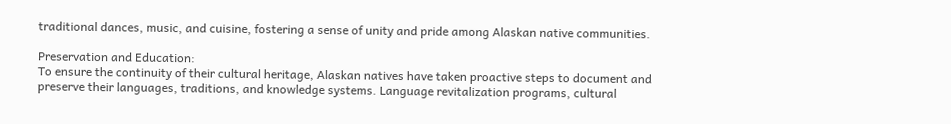traditional dances, music, and cuisine, fostering a sense of unity and pride among Alaskan native communities.

Preservation and Education:
To ensure the continuity of their cultural heritage, Alaskan natives have taken proactive steps to document and preserve their languages, traditions, and knowledge systems. Language revitalization programs, cultural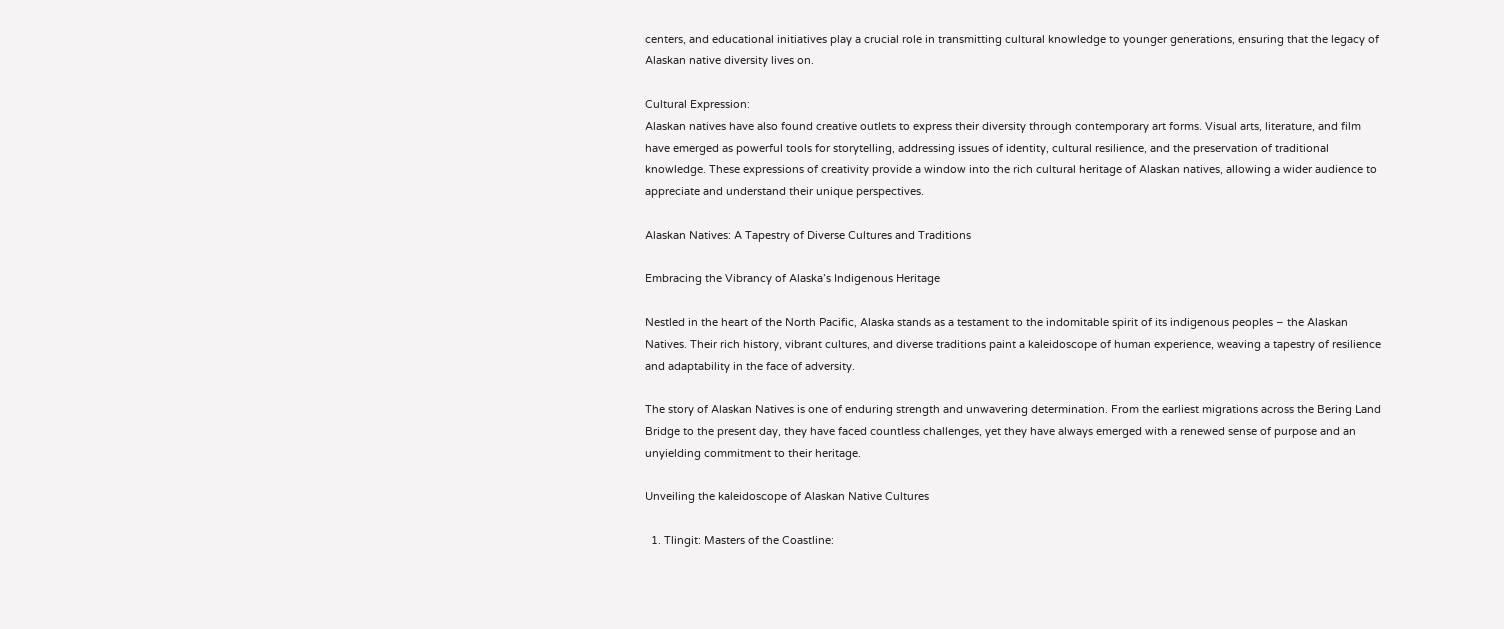centers, and educational initiatives play a crucial role in transmitting cultural knowledge to younger generations, ensuring that the legacy of Alaskan native diversity lives on.

Cultural Expression:
Alaskan natives have also found creative outlets to express their diversity through contemporary art forms. Visual arts, literature, and film have emerged as powerful tools for storytelling, addressing issues of identity, cultural resilience, and the preservation of traditional knowledge. These expressions of creativity provide a window into the rich cultural heritage of Alaskan natives, allowing a wider audience to appreciate and understand their unique perspectives.

Alaskan Natives: A Tapestry of Diverse Cultures and Traditions

Embracing the Vibrancy of Alaska’s Indigenous Heritage

Nestled in the heart of the North Pacific, Alaska stands as a testament to the indomitable spirit of its indigenous peoples – the Alaskan Natives. Their rich history, vibrant cultures, and diverse traditions paint a kaleidoscope of human experience, weaving a tapestry of resilience and adaptability in the face of adversity.

The story of Alaskan Natives is one of enduring strength and unwavering determination. From the earliest migrations across the Bering Land Bridge to the present day, they have faced countless challenges, yet they have always emerged with a renewed sense of purpose and an unyielding commitment to their heritage.

Unveiling the kaleidoscope of Alaskan Native Cultures

  1. Tlingit: Masters of the Coastline: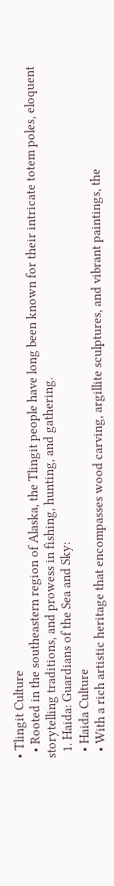• Tlingit Culture
  • Rooted in the southeastern region of Alaska, the Tlingit people have long been known for their intricate totem poles, eloquent storytelling traditions, and prowess in fishing, hunting, and gathering.
  1. Haida: Guardians of the Sea and Sky:
  • Haida Culture
  • With a rich artistic heritage that encompasses wood carving, argillite sculptures, and vibrant paintings, the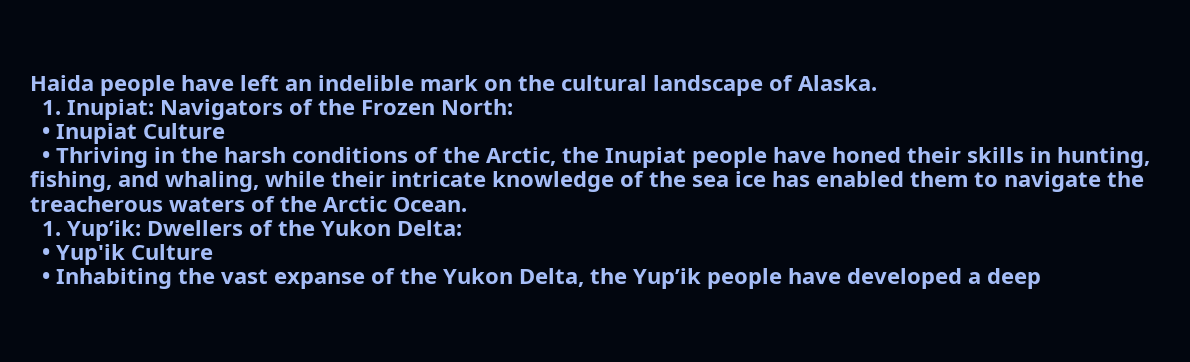Haida people have left an indelible mark on the cultural landscape of Alaska.
  1. Inupiat: Navigators of the Frozen North:
  • Inupiat Culture
  • Thriving in the harsh conditions of the Arctic, the Inupiat people have honed their skills in hunting, fishing, and whaling, while their intricate knowledge of the sea ice has enabled them to navigate the treacherous waters of the Arctic Ocean.
  1. Yup’ik: Dwellers of the Yukon Delta:
  • Yup'ik Culture
  • Inhabiting the vast expanse of the Yukon Delta, the Yup’ik people have developed a deep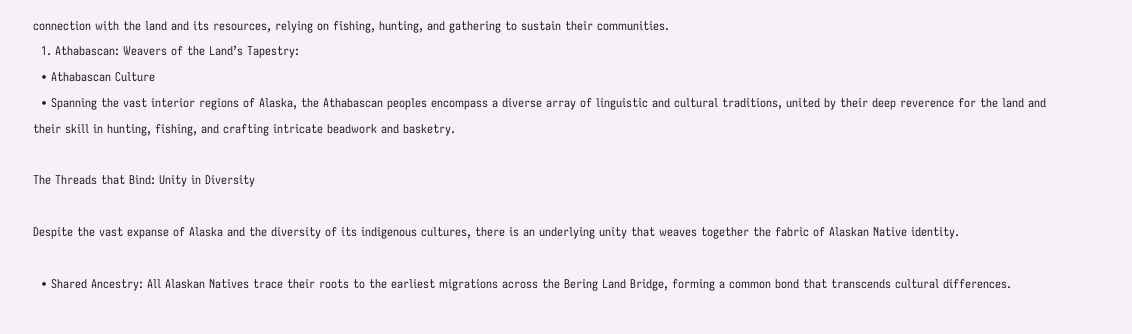connection with the land and its resources, relying on fishing, hunting, and gathering to sustain their communities.
  1. Athabascan: Weavers of the Land’s Tapestry:
  • Athabascan Culture
  • Spanning the vast interior regions of Alaska, the Athabascan peoples encompass a diverse array of linguistic and cultural traditions, united by their deep reverence for the land and their skill in hunting, fishing, and crafting intricate beadwork and basketry.

The Threads that Bind: Unity in Diversity

Despite the vast expanse of Alaska and the diversity of its indigenous cultures, there is an underlying unity that weaves together the fabric of Alaskan Native identity.

  • Shared Ancestry: All Alaskan Natives trace their roots to the earliest migrations across the Bering Land Bridge, forming a common bond that transcends cultural differences.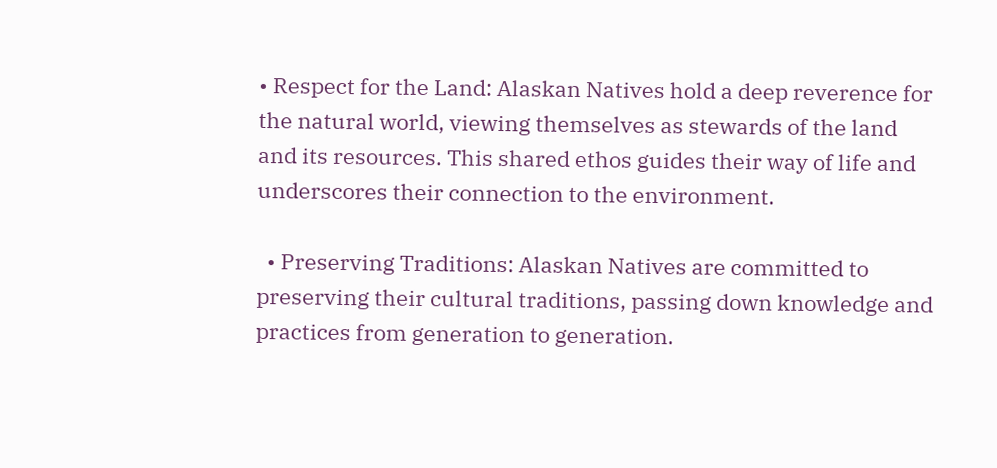• Respect for the Land: Alaskan Natives hold a deep reverence for the natural world, viewing themselves as stewards of the land and its resources. This shared ethos guides their way of life and underscores their connection to the environment.

  • Preserving Traditions: Alaskan Natives are committed to preserving their cultural traditions, passing down knowledge and practices from generation to generation.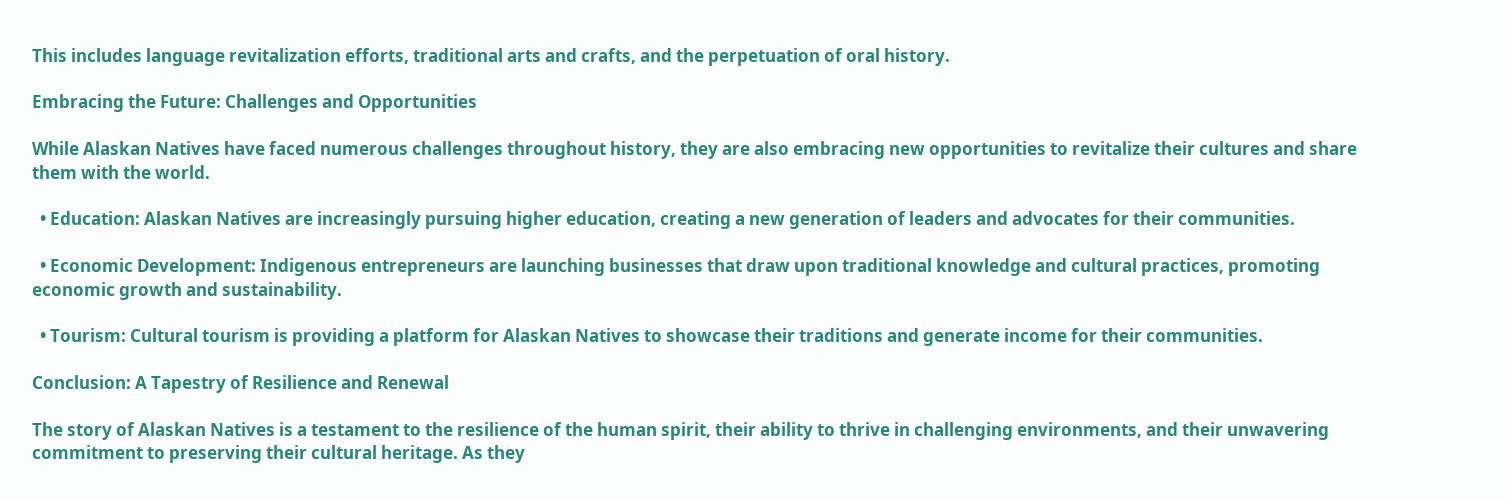This includes language revitalization efforts, traditional arts and crafts, and the perpetuation of oral history.

Embracing the Future: Challenges and Opportunities

While Alaskan Natives have faced numerous challenges throughout history, they are also embracing new opportunities to revitalize their cultures and share them with the world.

  • Education: Alaskan Natives are increasingly pursuing higher education, creating a new generation of leaders and advocates for their communities.

  • Economic Development: Indigenous entrepreneurs are launching businesses that draw upon traditional knowledge and cultural practices, promoting economic growth and sustainability.

  • Tourism: Cultural tourism is providing a platform for Alaskan Natives to showcase their traditions and generate income for their communities.

Conclusion: A Tapestry of Resilience and Renewal

The story of Alaskan Natives is a testament to the resilience of the human spirit, their ability to thrive in challenging environments, and their unwavering commitment to preserving their cultural heritage. As they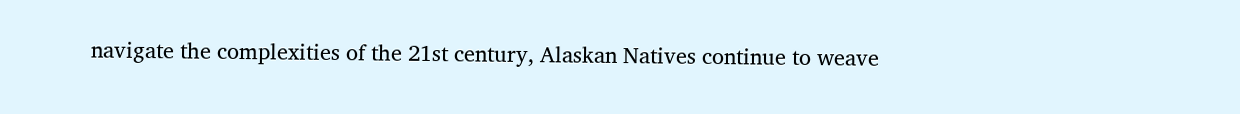navigate the complexities of the 21st century, Alaskan Natives continue to weave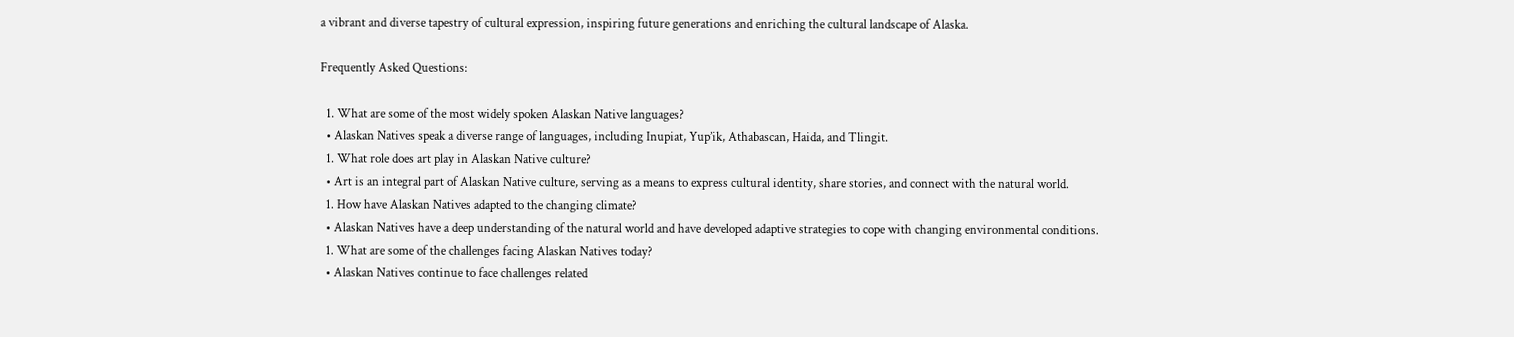a vibrant and diverse tapestry of cultural expression, inspiring future generations and enriching the cultural landscape of Alaska.

Frequently Asked Questions:

  1. What are some of the most widely spoken Alaskan Native languages?
  • Alaskan Natives speak a diverse range of languages, including Inupiat, Yup’ik, Athabascan, Haida, and Tlingit.
  1. What role does art play in Alaskan Native culture?
  • Art is an integral part of Alaskan Native culture, serving as a means to express cultural identity, share stories, and connect with the natural world.
  1. How have Alaskan Natives adapted to the changing climate?
  • Alaskan Natives have a deep understanding of the natural world and have developed adaptive strategies to cope with changing environmental conditions.
  1. What are some of the challenges facing Alaskan Natives today?
  • Alaskan Natives continue to face challenges related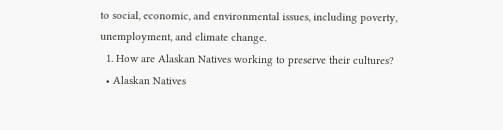to social, economic, and environmental issues, including poverty, unemployment, and climate change.
  1. How are Alaskan Natives working to preserve their cultures?
  • Alaskan Natives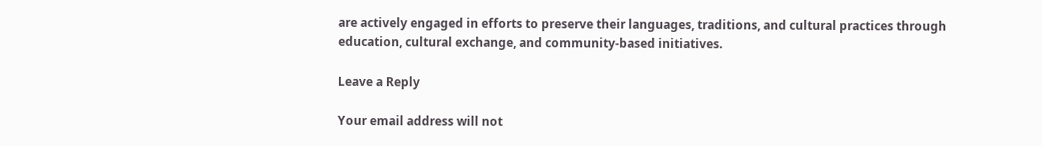are actively engaged in efforts to preserve their languages, traditions, and cultural practices through education, cultural exchange, and community-based initiatives.

Leave a Reply

Your email address will not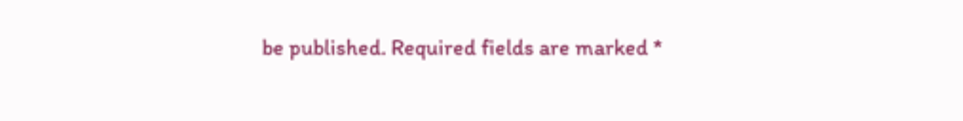be published. Required fields are marked *